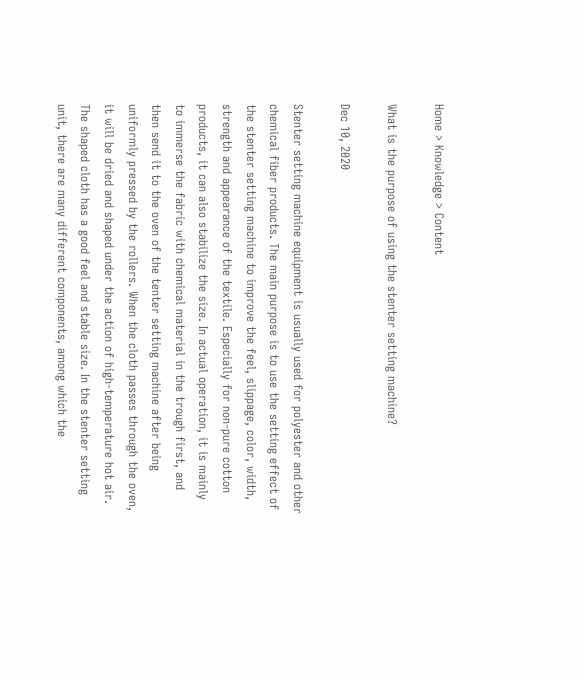Home > Knowledge > Content

What is the purpose of using the stenter setting machine?

Dec 10, 2020

Stenter setting machine equipment is usually used for polyester and other chemical fiber products. The main purpose is to use the setting effect of the stenter setting machine to improve the feel, slippage, color, width, strength and appearance of the textile. Especially for non-pure cotton products, it can also stabilize the size. In actual operation, it is mainly to immerse the fabric with chemical material in the trough first, and then send it to the oven of the tenter setting machine after being uniformly pressed by the rollers. When the cloth passes through the oven, it will be dried and shaped under the action of high-temperature hot air. The shaped cloth has a good feel and stable size. In the stenter setting unit, there are many different components, among which the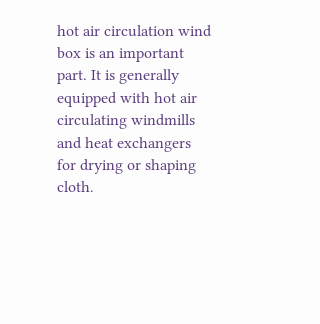hot air circulation wind box is an important part. It is generally equipped with hot air circulating windmills and heat exchangers for drying or shaping cloth.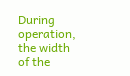During operation, the width of the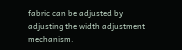fabric can be adjusted by adjusting the width adjustment mechanism.